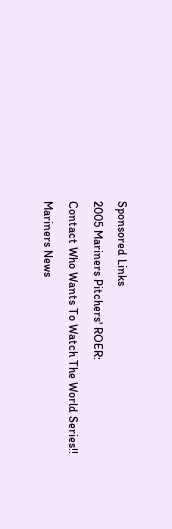Sponsored Links
2005 Mariners Pitchers' ROER:
Contact Who Wants To Watch The World Series!!
Mariners News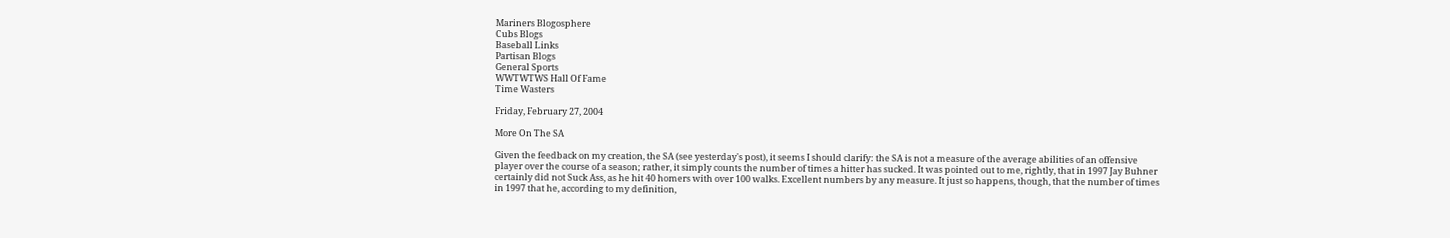Mariners Blogosphere
Cubs Blogs
Baseball Links
Partisan Blogs
General Sports
WWTWTWS Hall Of Fame
Time Wasters

Friday, February 27, 2004

More On The SA

Given the feedback on my creation, the SA (see yesterday's post), it seems I should clarify: the SA is not a measure of the average abilities of an offensive player over the course of a season; rather, it simply counts the number of times a hitter has sucked. It was pointed out to me, rightly, that in 1997 Jay Buhner certainly did not Suck Ass, as he hit 40 homers with over 100 walks. Excellent numbers by any measure. It just so happens, though, that the number of times in 1997 that he, according to my definition,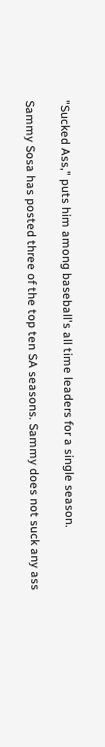"Sucked Ass," puts him among baseball's all time leaders for a single season.

Sammy Sosa has posted three of the top ten SA seasons. Sammy does not suck any ass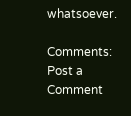whatsoever.

Comments: Post a Comment